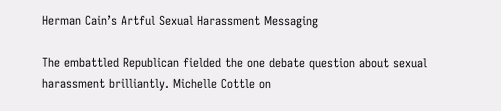Herman Cain’s Artful Sexual Harassment Messaging

The embattled Republican fielded the one debate question about sexual harassment brilliantly. Michelle Cottle on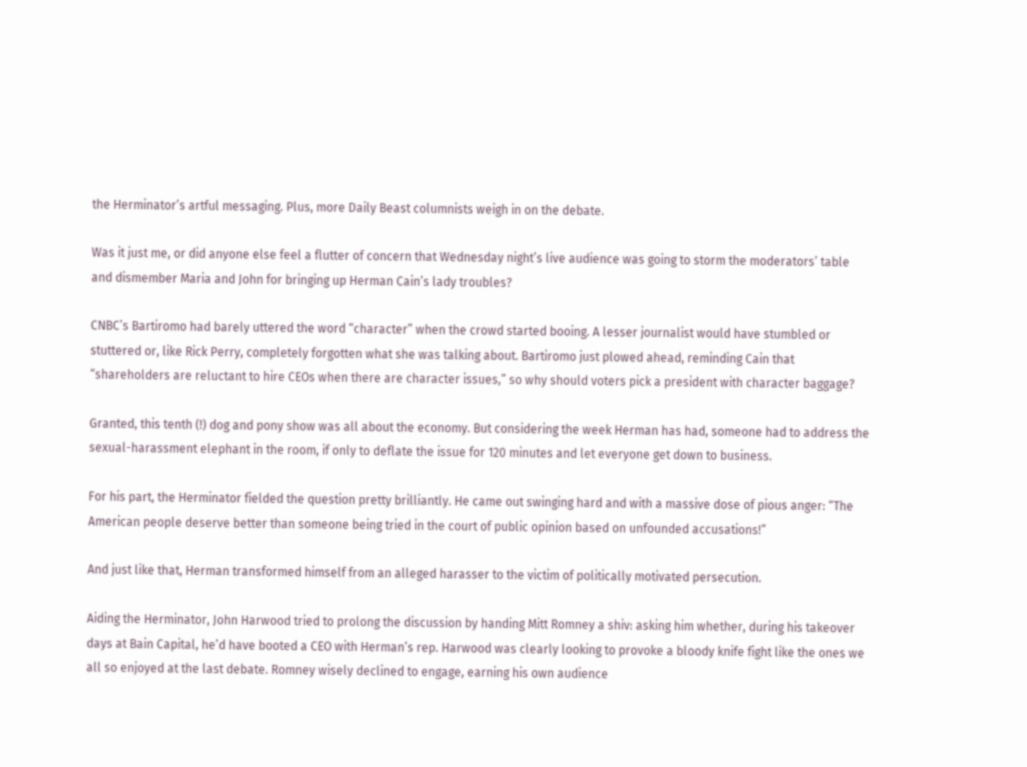the Herminator’s artful messaging. Plus, more Daily Beast columnists weigh in on the debate.

Was it just me, or did anyone else feel a flutter of concern that Wednesday night’s live audience was going to storm the moderators’ table and dismember Maria and John for bringing up Herman Cain’s lady troubles?

CNBC’s Bartiromo had barely uttered the word “character” when the crowd started booing. A lesser journalist would have stumbled or stuttered or, like Rick Perry, completely forgotten what she was talking about. Bartiromo just plowed ahead, reminding Cain that “shareholders are reluctant to hire CEOs when there are character issues,” so why should voters pick a president with character baggage?

Granted, this tenth (!) dog and pony show was all about the economy. But considering the week Herman has had, someone had to address the sexual-harassment elephant in the room, if only to deflate the issue for 120 minutes and let everyone get down to business.

For his part, the Herminator fielded the question pretty brilliantly. He came out swinging hard and with a massive dose of pious anger: “The American people deserve better than someone being tried in the court of public opinion based on unfounded accusations!”

And just like that, Herman transformed himself from an alleged harasser to the victim of politically motivated persecution.

Aiding the Herminator, John Harwood tried to prolong the discussion by handing Mitt Romney a shiv: asking him whether, during his takeover days at Bain Capital, he’d have booted a CEO with Herman’s rep. Harwood was clearly looking to provoke a bloody knife fight like the ones we all so enjoyed at the last debate. Romney wisely declined to engage, earning his own audience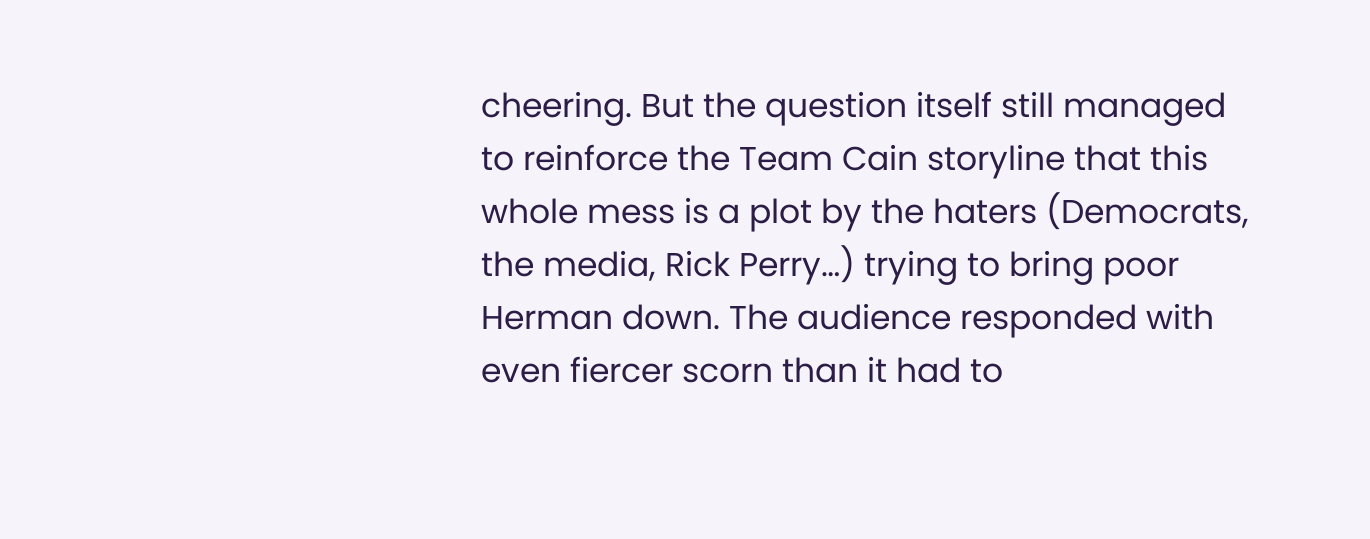cheering. But the question itself still managed to reinforce the Team Cain storyline that this whole mess is a plot by the haters (Democrats, the media, Rick Perry…) trying to bring poor Herman down. The audience responded with even fiercer scorn than it had to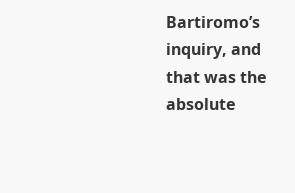Bartiromo’s inquiry, and that was the absolute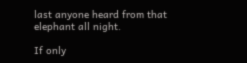last anyone heard from that elephant all night.

If only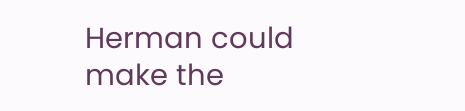Herman could make the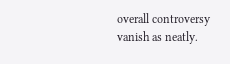overall controversy vanish as neatly.